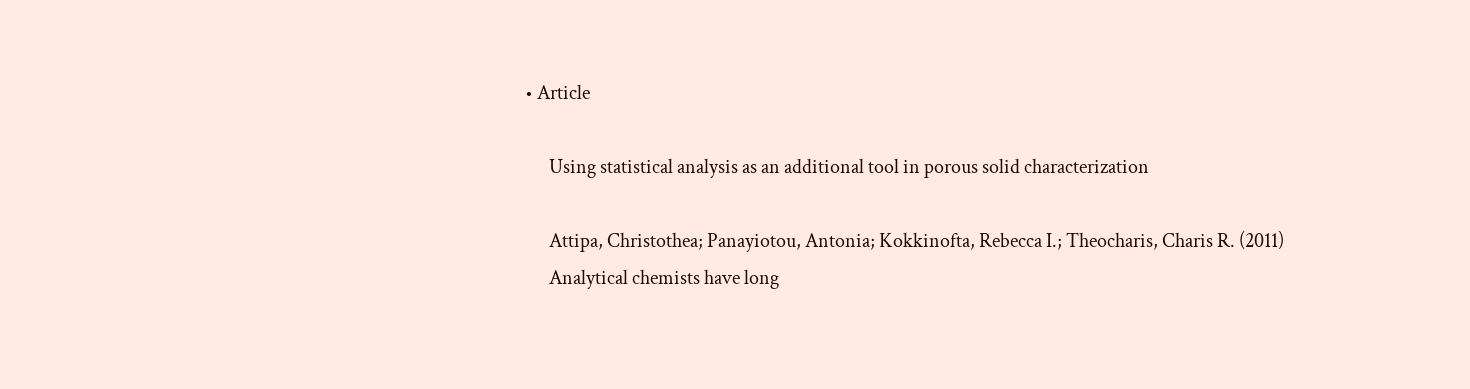• Article

      Using statistical analysis as an additional tool in porous solid characterization

      Attipa, Christothea; Panayiotou, Antonia; Kokkinofta, Rebecca I.; Theocharis, Charis R. (2011)
      Analytical chemists have long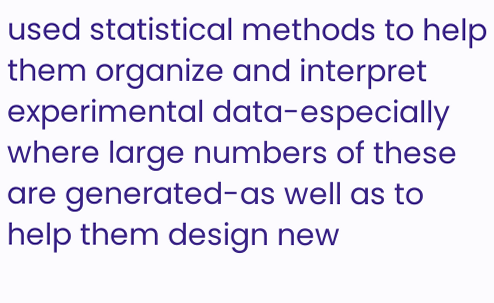used statistical methods to help them organize and interpret experimental data-especially where large numbers of these are generated-as well as to help them design new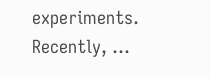experiments. Recently, ...